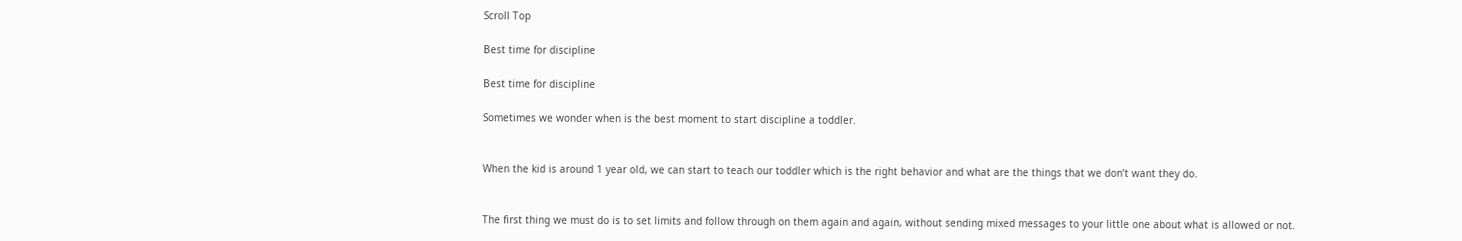Scroll Top

Best time for discipline

Best time for discipline

Sometimes we wonder when is the best moment to start discipline a toddler.


When the kid is around 1 year old, we can start to teach our toddler which is the right behavior and what are the things that we don’t want they do.


The first thing we must do is to set limits and follow through on them again and again, without sending mixed messages to your little one about what is allowed or not.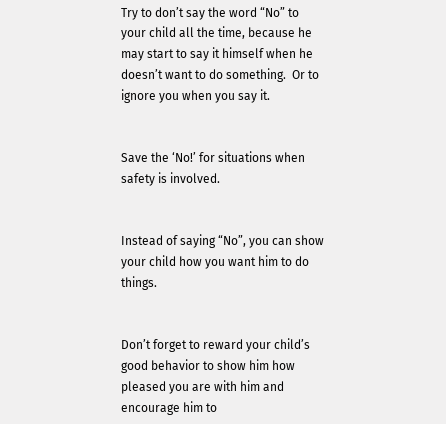Try to don’t say the word “No” to your child all the time, because he may start to say it himself when he doesn’t want to do something.  Or to ignore you when you say it.


Save the ‘No!’ for situations when safety is involved.


Instead of saying “No”, you can show your child how you want him to do things.


Don’t forget to reward your child’s good behavior to show him how pleased you are with him and encourage him to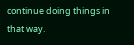continue doing things in that way.